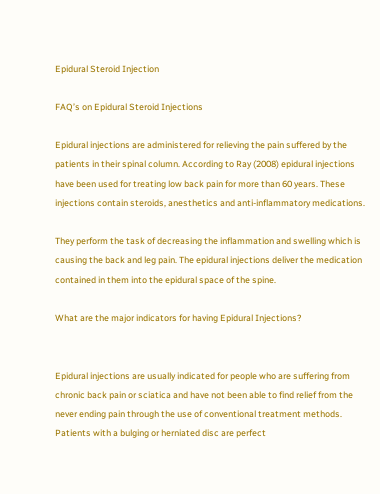Epidural Steroid Injection

FAQ’s on Epidural Steroid Injections

Epidural injections are administered for relieving the pain suffered by the patients in their spinal column. According to Ray (2008) epidural injections have been used for treating low back pain for more than 60 years. These injections contain steroids, anesthetics and anti-inflammatory medications.

They perform the task of decreasing the inflammation and swelling which is causing the back and leg pain. The epidural injections deliver the medication contained in them into the epidural space of the spine.

What are the major indicators for having Epidural Injections?


Epidural injections are usually indicated for people who are suffering from chronic back pain or sciatica and have not been able to find relief from the never ending pain through the use of conventional treatment methods. Patients with a bulging or herniated disc are perfect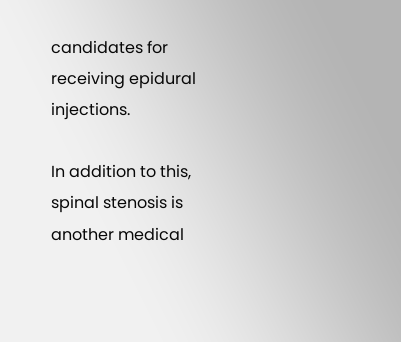candidates for receiving epidural injections.

In addition to this, spinal stenosis is another medical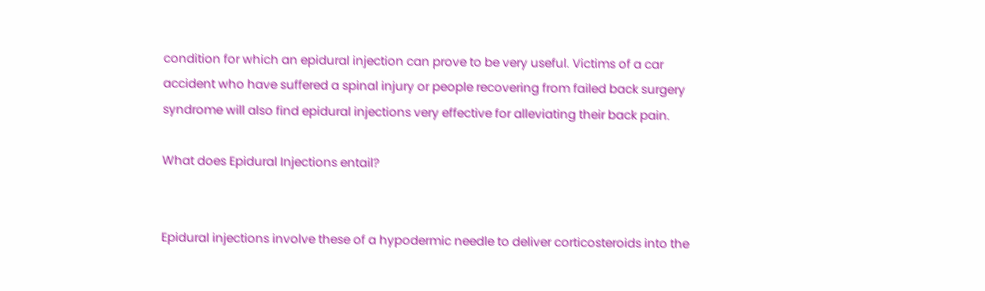condition for which an epidural injection can prove to be very useful. Victims of a car accident who have suffered a spinal injury or people recovering from failed back surgery syndrome will also find epidural injections very effective for alleviating their back pain.

What does Epidural Injections entail?


Epidural injections involve these of a hypodermic needle to deliver corticosteroids into the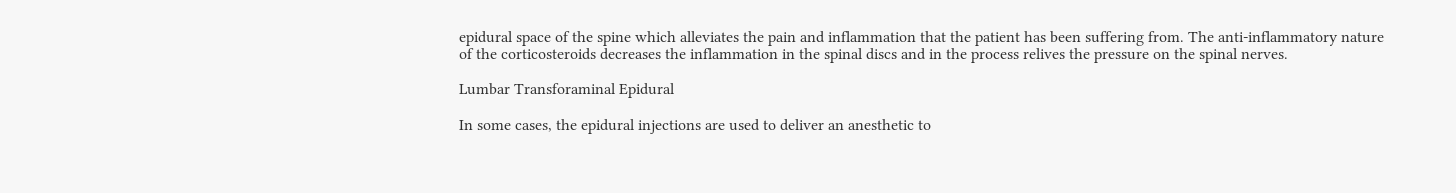epidural space of the spine which alleviates the pain and inflammation that the patient has been suffering from. The anti-inflammatory nature of the corticosteroids decreases the inflammation in the spinal discs and in the process relives the pressure on the spinal nerves.

Lumbar Transforaminal Epidural

In some cases, the epidural injections are used to deliver an anesthetic to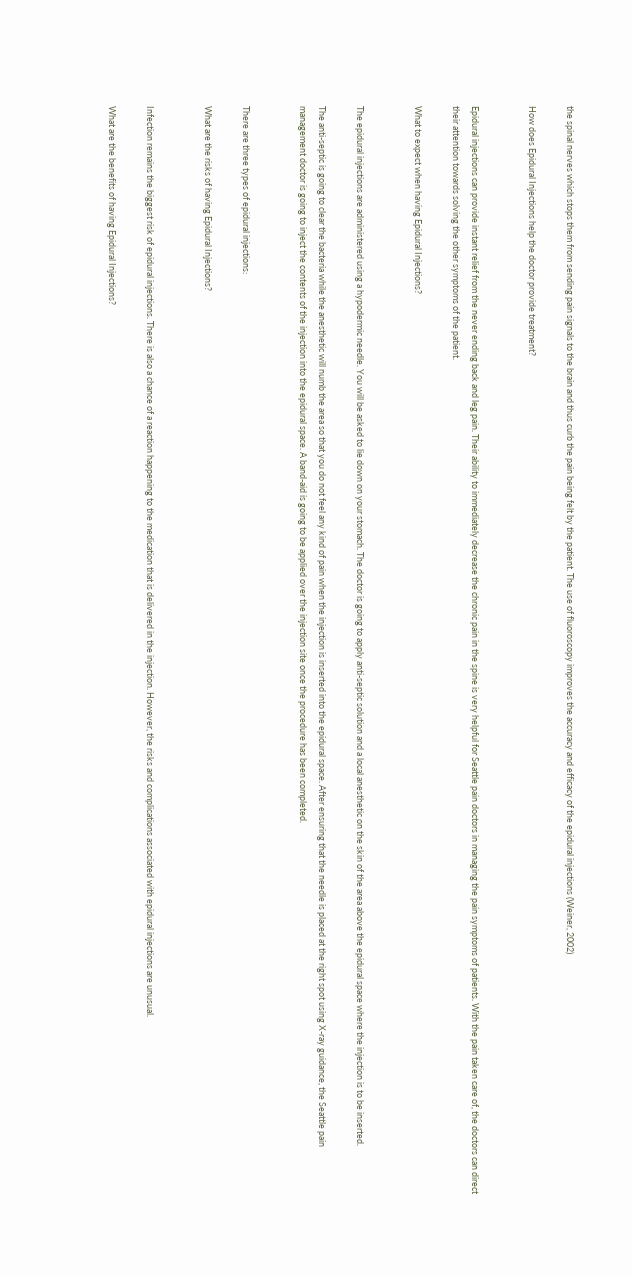the spinal nerves which stops them from sending pain signals to the brain and thus curb the pain being felt by the patient. The use of fluoroscopy improves the accuracy and efficacy of the epidural injections (Weiner, 2002)

How does Epidural Injections help the doctor provide treatment?


Epidural injections can provide instant relief from the never ending back and leg pain. Their ability to immediately decrease the chronic pain in the spine is very helpful for Seattle pain doctors in managing the pain symptoms of patients. With the pain taken care of, the doctors can direct their attention towards solving the other symptoms of the patient.

What to expect when having Epidural Injections?


The epidural injections are administered using a hypodermic needle. You will be asked to lie down on your stomach. The doctor is going to apply anti-septic solution and a local anesthetic on the skin of the area above the epidural space where the injection is to be inserted.

The anti-septic is going to clear the bacteria while the anesthetic will numb the area so that you do not feel any kind of pain when the injection is inserted into the epidural space. After ensuring that the needle is placed at the right spot using X-ray guidance, the Seattle pain management doctor is going to inject the contents of the injection into the epidural space. A band-aid is going to be applied over the injection site once the procedure has been completed.


There are three types of epidural injections:

What are the risks of having Epidural Injections?


Infection remains the biggest risk of epidural injections. There is also a chance of a reaction happening to the medication that is delivered in the injection. However, the risks and complications associated with epidural injections are unusual.

What are the benefits of having Epidural Injections?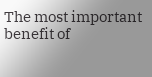The most important benefit of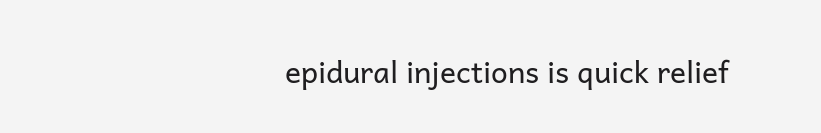epidural injections is quick relief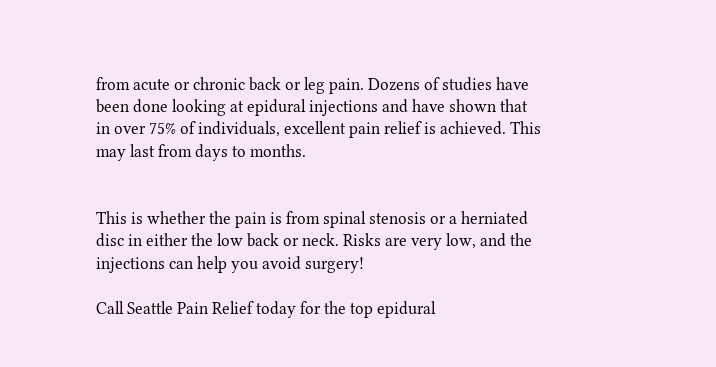from acute or chronic back or leg pain. Dozens of studies have been done looking at epidural injections and have shown that in over 75% of individuals, excellent pain relief is achieved. This may last from days to months.


This is whether the pain is from spinal stenosis or a herniated disc in either the low back or neck. Risks are very low, and the injections can help you avoid surgery!

Call Seattle Pain Relief today for the top epidural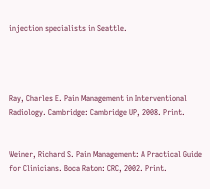injection specialists in Seattle.




Ray, Charles E. Pain Management in Interventional Radiology. Cambridge: Cambridge UP, 2008. Print.


Weiner, Richard S. Pain Management: A Practical Guide for Clinicians. Boca Raton: CRC, 2002. Print.